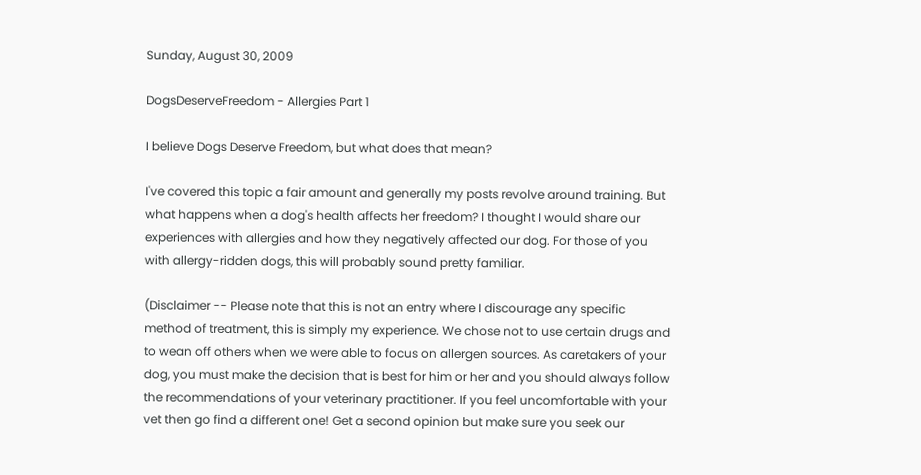Sunday, August 30, 2009

DogsDeserveFreedom - Allergies Part 1

I believe Dogs Deserve Freedom, but what does that mean?

I've covered this topic a fair amount and generally my posts revolve around training. But what happens when a dog's health affects her freedom? I thought I would share our experiences with allergies and how they negatively affected our dog. For those of you with allergy-ridden dogs, this will probably sound pretty familiar.

(Disclaimer -- Please note that this is not an entry where I discourage any specific method of treatment, this is simply my experience. We chose not to use certain drugs and to wean off others when we were able to focus on allergen sources. As caretakers of your dog, you must make the decision that is best for him or her and you should always follow the recommendations of your veterinary practitioner. If you feel uncomfortable with your vet then go find a different one! Get a second opinion but make sure you seek our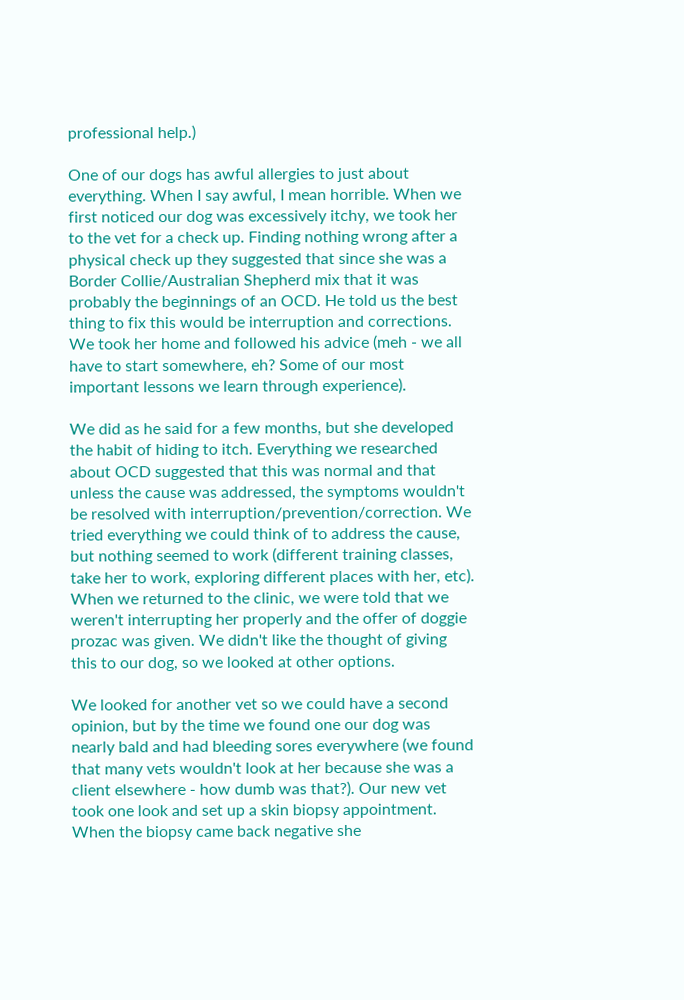professional help.)

One of our dogs has awful allergies to just about everything. When I say awful, I mean horrible. When we first noticed our dog was excessively itchy, we took her to the vet for a check up. Finding nothing wrong after a physical check up they suggested that since she was a Border Collie/Australian Shepherd mix that it was probably the beginnings of an OCD. He told us the best thing to fix this would be interruption and corrections. We took her home and followed his advice (meh - we all have to start somewhere, eh? Some of our most important lessons we learn through experience).

We did as he said for a few months, but she developed the habit of hiding to itch. Everything we researched about OCD suggested that this was normal and that unless the cause was addressed, the symptoms wouldn't be resolved with interruption/prevention/correction. We tried everything we could think of to address the cause, but nothing seemed to work (different training classes, take her to work, exploring different places with her, etc). When we returned to the clinic, we were told that we weren't interrupting her properly and the offer of doggie prozac was given. We didn't like the thought of giving this to our dog, so we looked at other options.

We looked for another vet so we could have a second opinion, but by the time we found one our dog was nearly bald and had bleeding sores everywhere (we found that many vets wouldn't look at her because she was a client elsewhere - how dumb was that?). Our new vet took one look and set up a skin biopsy appointment. When the biopsy came back negative she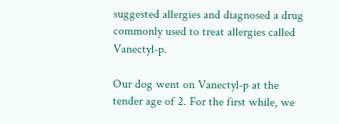suggested allergies and diagnosed a drug commonly used to treat allergies called Vanectyl-p.

Our dog went on Vanectyl-p at the tender age of 2. For the first while, we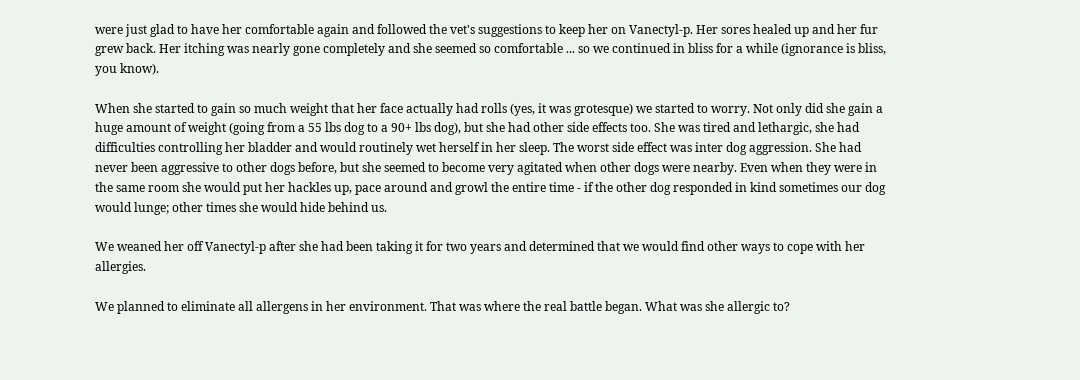were just glad to have her comfortable again and followed the vet's suggestions to keep her on Vanectyl-p. Her sores healed up and her fur grew back. Her itching was nearly gone completely and she seemed so comfortable ... so we continued in bliss for a while (ignorance is bliss, you know).

When she started to gain so much weight that her face actually had rolls (yes, it was grotesque) we started to worry. Not only did she gain a huge amount of weight (going from a 55 lbs dog to a 90+ lbs dog), but she had other side effects too. She was tired and lethargic, she had difficulties controlling her bladder and would routinely wet herself in her sleep. The worst side effect was inter dog aggression. She had never been aggressive to other dogs before, but she seemed to become very agitated when other dogs were nearby. Even when they were in the same room she would put her hackles up, pace around and growl the entire time - if the other dog responded in kind sometimes our dog would lunge; other times she would hide behind us.

We weaned her off Vanectyl-p after she had been taking it for two years and determined that we would find other ways to cope with her allergies.

We planned to eliminate all allergens in her environment. That was where the real battle began. What was she allergic to?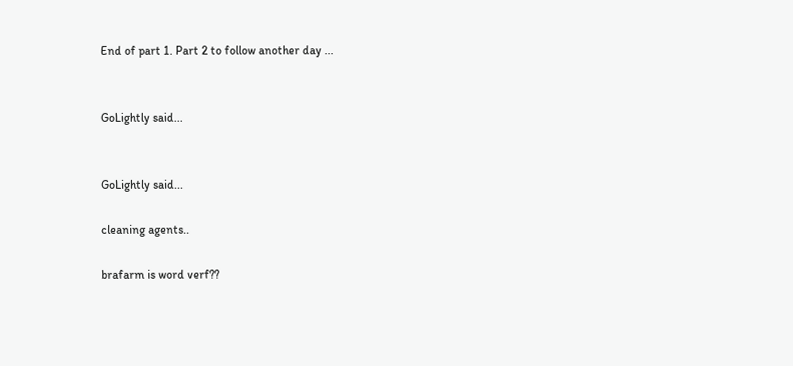End of part 1. Part 2 to follow another day ...


GoLightly said...


GoLightly said...

cleaning agents..

brafarm is word verf??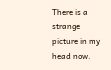There is a strange picture in my head now.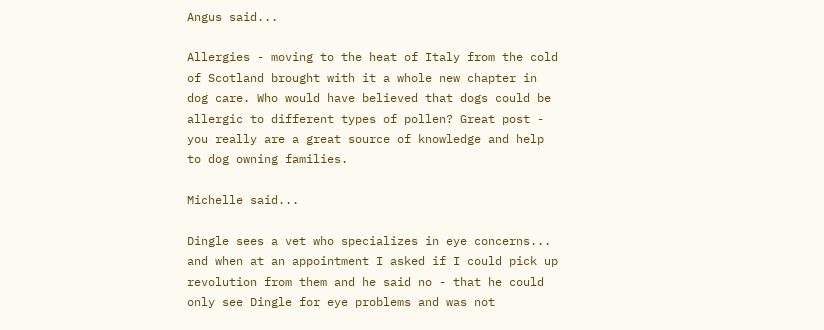Angus said...

Allergies - moving to the heat of Italy from the cold of Scotland brought with it a whole new chapter in dog care. Who would have believed that dogs could be allergic to different types of pollen? Great post - you really are a great source of knowledge and help to dog owning families.

Michelle said...

Dingle sees a vet who specializes in eye concerns... and when at an appointment I asked if I could pick up revolution from them and he said no - that he could only see Dingle for eye problems and was not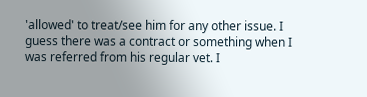'allowed' to treat/see him for any other issue. I guess there was a contract or something when I was referred from his regular vet. I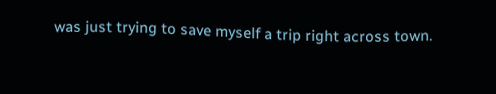was just trying to save myself a trip right across town.